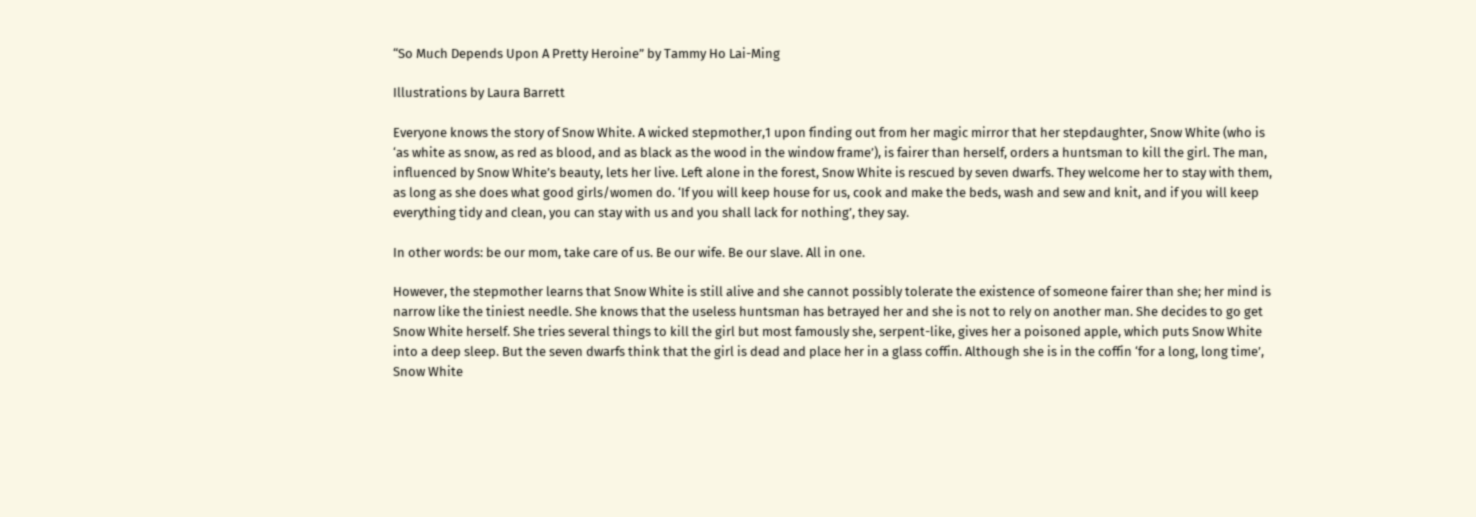“So Much Depends Upon A Pretty Heroine” by Tammy Ho Lai-Ming

Illustrations by Laura Barrett

Everyone knows the story of Snow White. A wicked stepmother,1 upon finding out from her magic mirror that her stepdaughter, Snow White (who is ‘as white as snow, as red as blood, and as black as the wood in the window frame’), is fairer than herself, orders a huntsman to kill the girl. The man, influenced by Snow White’s beauty, lets her live. Left alone in the forest, Snow White is rescued by seven dwarfs. They welcome her to stay with them, as long as she does what good girls/women do. ‘If you will keep house for us, cook and make the beds, wash and sew and knit, and if you will keep everything tidy and clean, you can stay with us and you shall lack for nothing’, they say.

In other words: be our mom, take care of us. Be our wife. Be our slave. All in one.

However, the stepmother learns that Snow White is still alive and she cannot possibly tolerate the existence of someone fairer than she; her mind is narrow like the tiniest needle. She knows that the useless huntsman has betrayed her and she is not to rely on another man. She decides to go get Snow White herself. She tries several things to kill the girl but most famously she, serpent-like, gives her a poisoned apple, which puts Snow White into a deep sleep. But the seven dwarfs think that the girl is dead and place her in a glass coffin. Although she is in the coffin ‘for a long, long time’, Snow White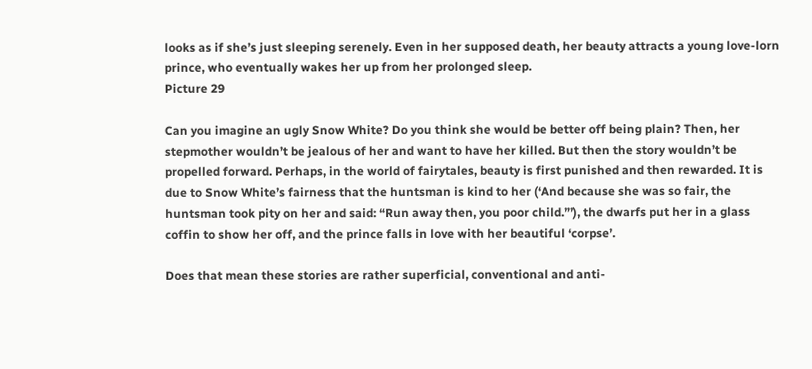looks as if she’s just sleeping serenely. Even in her supposed death, her beauty attracts a young love-lorn prince, who eventually wakes her up from her prolonged sleep.
Picture 29

Can you imagine an ugly Snow White? Do you think she would be better off being plain? Then, her stepmother wouldn’t be jealous of her and want to have her killed. But then the story wouldn’t be propelled forward. Perhaps, in the world of fairytales, beauty is first punished and then rewarded. It is due to Snow White’s fairness that the huntsman is kind to her (‘And because she was so fair, the huntsman took pity on her and said: “Run away then, you poor child.”’), the dwarfs put her in a glass coffin to show her off, and the prince falls in love with her beautiful ‘corpse’.

Does that mean these stories are rather superficial, conventional and anti-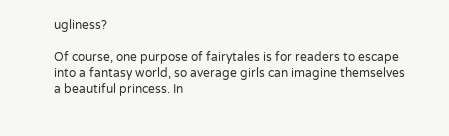ugliness?

Of course, one purpose of fairytales is for readers to escape into a fantasy world, so average girls can imagine themselves a beautiful princess. In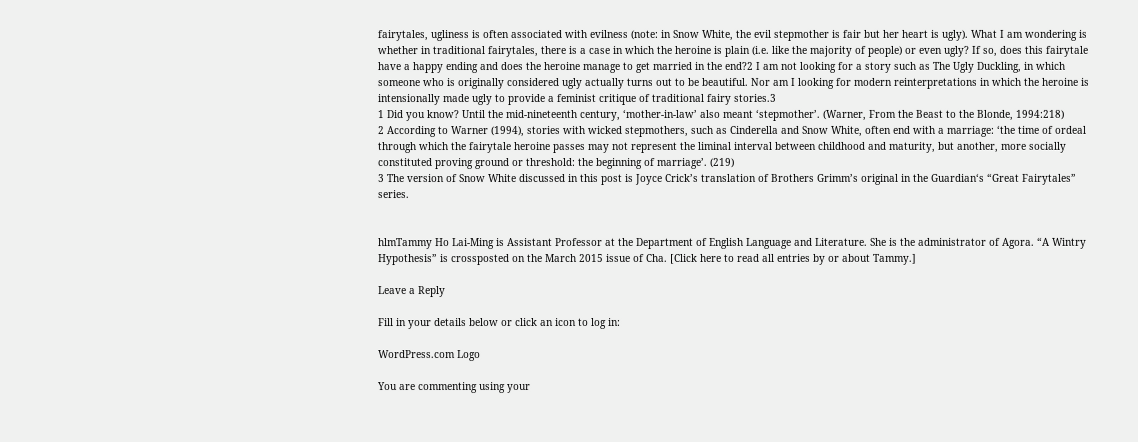fairytales, ugliness is often associated with evilness (note: in Snow White, the evil stepmother is fair but her heart is ugly). What I am wondering is whether in traditional fairytales, there is a case in which the heroine is plain (i.e. like the majority of people) or even ugly? If so, does this fairytale have a happy ending and does the heroine manage to get married in the end?2 I am not looking for a story such as The Ugly Duckling, in which someone who is originally considered ugly actually turns out to be beautiful. Nor am I looking for modern reinterpretations in which the heroine is intensionally made ugly to provide a feminist critique of traditional fairy stories.3
1 Did you know? Until the mid-nineteenth century, ‘mother-in-law’ also meant ‘stepmother’. (Warner, From the Beast to the Blonde, 1994:218)
2 According to Warner (1994), stories with wicked stepmothers, such as Cinderella and Snow White, often end with a marriage: ‘the time of ordeal through which the fairytale heroine passes may not represent the liminal interval between childhood and maturity, but another, more socially constituted proving ground or threshold: the beginning of marriage’. (219)
3 The version of Snow White discussed in this post is Joyce Crick’s translation of Brothers Grimm’s original in the Guardian‘s “Great Fairytales” series.


hlmTammy Ho Lai-Ming is Assistant Professor at the Department of English Language and Literature. She is the administrator of Agora. “A Wintry Hypothesis” is crossposted on the March 2015 issue of Cha. [Click here to read all entries by or about Tammy.]

Leave a Reply

Fill in your details below or click an icon to log in:

WordPress.com Logo

You are commenting using your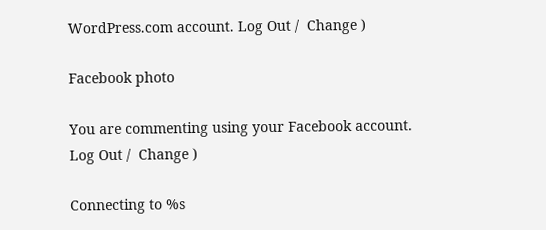WordPress.com account. Log Out /  Change )

Facebook photo

You are commenting using your Facebook account. Log Out /  Change )

Connecting to %s